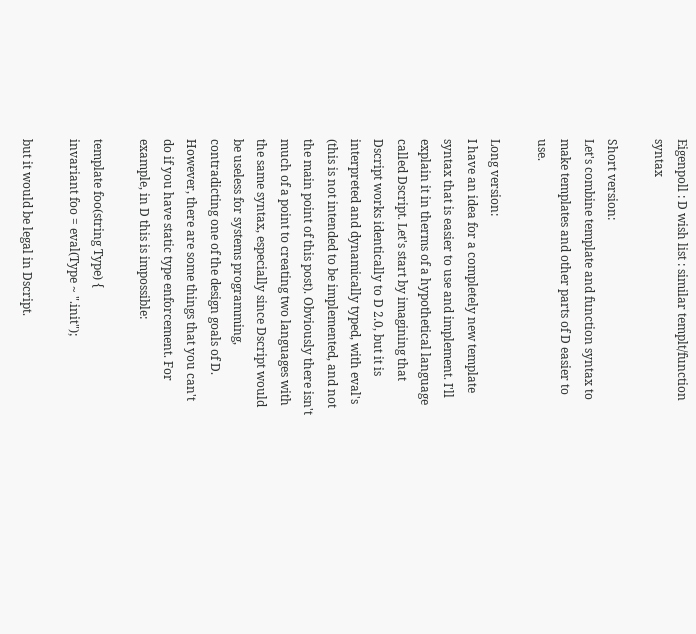Eigenpoll : D wish list : similar templt/function syntax

Short version:
Let's combine template and function syntax to make templates and other parts of D easier to use.

Long version:
I have an idea for a completely new template syntax that is easier to use and implement. I'll explain it in therms of a hypothetical language called Dscript. Let's start by imagining that Dscript works identically to D 2.0, but it is interpreted and dynamically typed, with eval's (this is not intended to be implemented, and not the main point of this post). Obviously there isn't much of a point to creating two languages with the same syntax, especially since Dscript would be useless for systems programming, contradicting one of the design goals of D. However, there are some things that you can't do if you have static type enforcement. For example, in D this is impossible:

template foo(string Type) {
invariant foo = eval(Type ~ ".init");

but it would be legal in Dscript.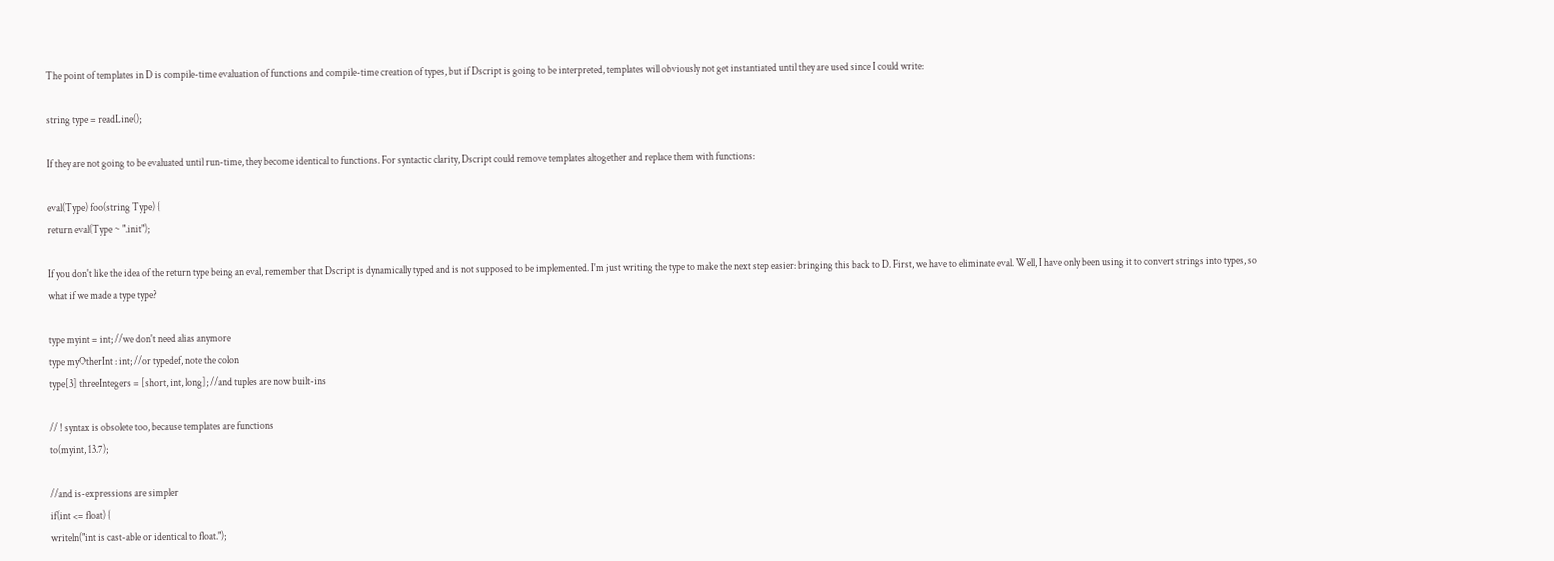The point of templates in D is compile-time evaluation of functions and compile-time creation of types, but if Dscript is going to be interpreted, templates will obviously not get instantiated until they are used since I could write:

string type = readLine();

If they are not going to be evaluated until run-time, they become identical to functions. For syntactic clarity, Dscript could remove templates altogether and replace them with functions:

eval(Type) foo(string Type) {
return eval(Type ~ ".init");

If you don't like the idea of the return type being an eval, remember that Dscript is dynamically typed and is not supposed to be implemented. I'm just writing the type to make the next step easier: bringing this back to D. First, we have to eliminate eval. Well, I have only been using it to convert strings into types, so what if we made a type type?

type myint = int; //we don't need alias anymore
type myOtherInt : int; //or typedef, note the colon
type[3] threeIntegers = [short, int, long]; //and tuples are now built-ins

// ! syntax is obsolete too, because templates are functions
to(myint, 13.7);

//and is-expressions are simpler
if(int <= float) {
writeln("int is cast-able or identical to float.");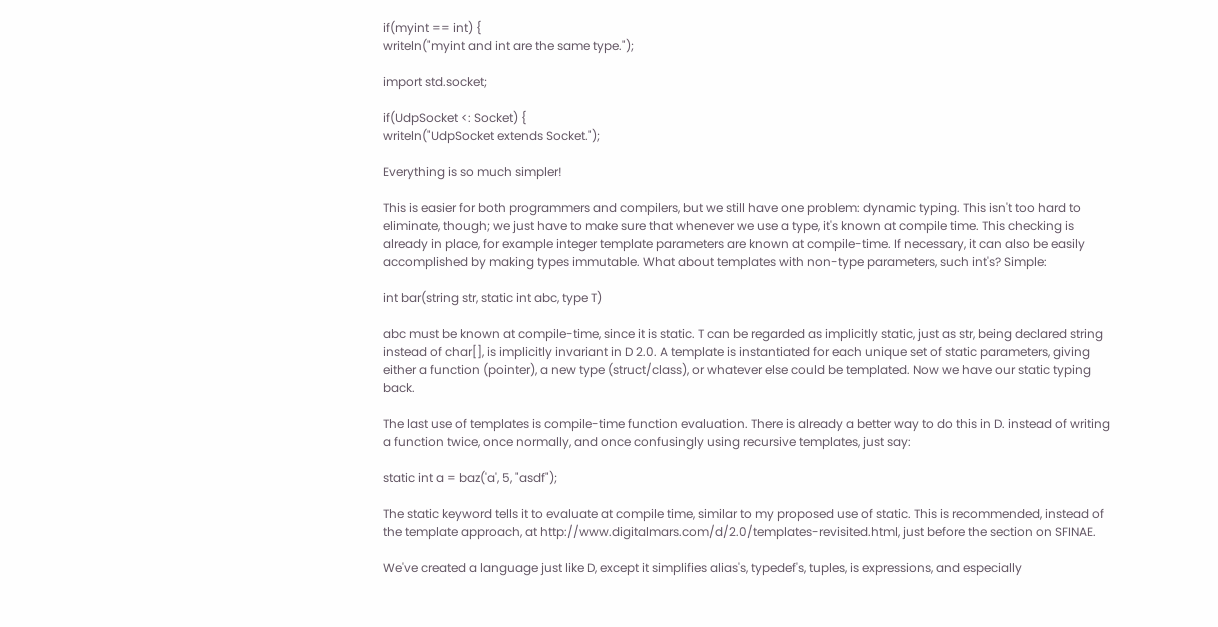if(myint == int) {
writeln("myint and int are the same type.");

import std.socket;

if(UdpSocket <: Socket) {
writeln("UdpSocket extends Socket.");

Everything is so much simpler!

This is easier for both programmers and compilers, but we still have one problem: dynamic typing. This isn't too hard to eliminate, though; we just have to make sure that whenever we use a type, it's known at compile time. This checking is already in place, for example integer template parameters are known at compile-time. If necessary, it can also be easily accomplished by making types immutable. What about templates with non-type parameters, such int's? Simple:

int bar(string str, static int abc, type T)

abc must be known at compile-time, since it is static. T can be regarded as implicitly static, just as str, being declared string instead of char[], is implicitly invariant in D 2.0. A template is instantiated for each unique set of static parameters, giving either a function (pointer), a new type (struct/class), or whatever else could be templated. Now we have our static typing back.

The last use of templates is compile-time function evaluation. There is already a better way to do this in D. instead of writing a function twice, once normally, and once confusingly using recursive templates, just say:

static int a = baz('a', 5, "asdf");

The static keyword tells it to evaluate at compile time, similar to my proposed use of static. This is recommended, instead of the template approach, at http://www.digitalmars.com/d/2.0/templates-revisited.html, just before the section on SFINAE.

We've created a language just like D, except it simplifies alias's, typedef's, tuples, is expressions, and especially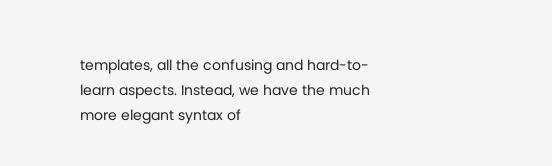templates, all the confusing and hard-to-learn aspects. Instead, we have the much more elegant syntax of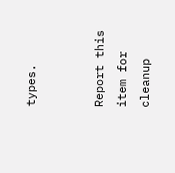types.


Report this item for cleanup